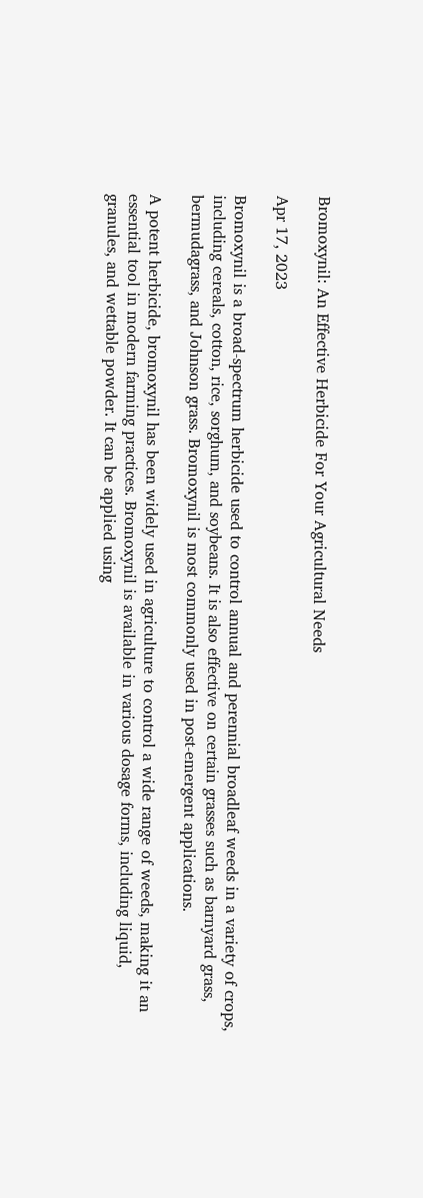Bromoxynil: An Effective Herbicide For Your Agricultural Needs

Apr 17, 2023

Bromoxynil is a broad-spectrum herbicide used to control annual and perennial broadleaf weeds in a variety of crops, including cereals, cotton, rice, sorghum, and soybeans. It is also effective on certain grasses such as barnyard grass, bermudagrass, and Johnson grass. Bromoxynil is most commonly used in post-emergent applications.

A potent herbicide, bromoxynil has been widely used in agriculture to control a wide range of weeds, making it an essential tool in modern farming practices. Bromoxynil is available in various dosage forms, including liquid, granules, and wettable powder. It can be applied using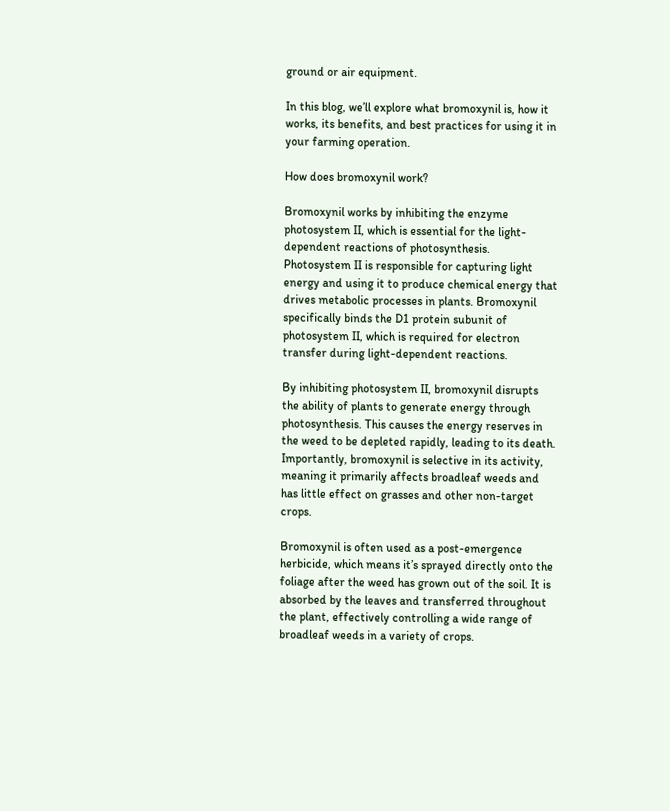ground or air equipment.

In this blog, we’ll explore what bromoxynil is, how it works, its benefits, and best practices for using it in your farming operation.

How does bromoxynil work?

Bromoxynil works by inhibiting the enzyme photosystem II, which is essential for the light-dependent reactions of photosynthesis. Photosystem II is responsible for capturing light energy and using it to produce chemical energy that drives metabolic processes in plants. Bromoxynil specifically binds the D1 protein subunit of photosystem II, which is required for electron transfer during light-dependent reactions.

By inhibiting photosystem II, bromoxynil disrupts the ability of plants to generate energy through photosynthesis. This causes the energy reserves in the weed to be depleted rapidly, leading to its death. Importantly, bromoxynil is selective in its activity, meaning it primarily affects broadleaf weeds and has little effect on grasses and other non-target crops.

Bromoxynil is often used as a post-emergence herbicide, which means it’s sprayed directly onto the foliage after the weed has grown out of the soil. It is absorbed by the leaves and transferred throughout the plant, effectively controlling a wide range of broadleaf weeds in a variety of crops.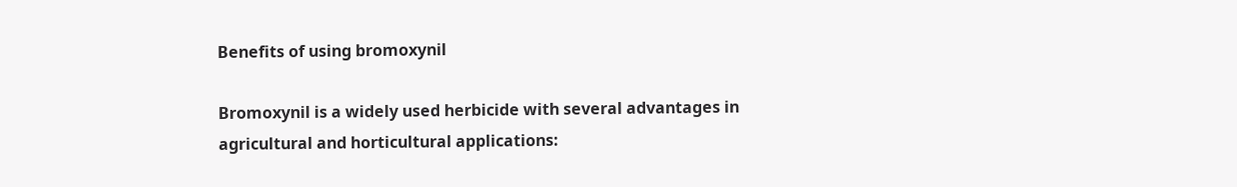Benefits of using bromoxynil

Bromoxynil is a widely used herbicide with several advantages in agricultural and horticultural applications: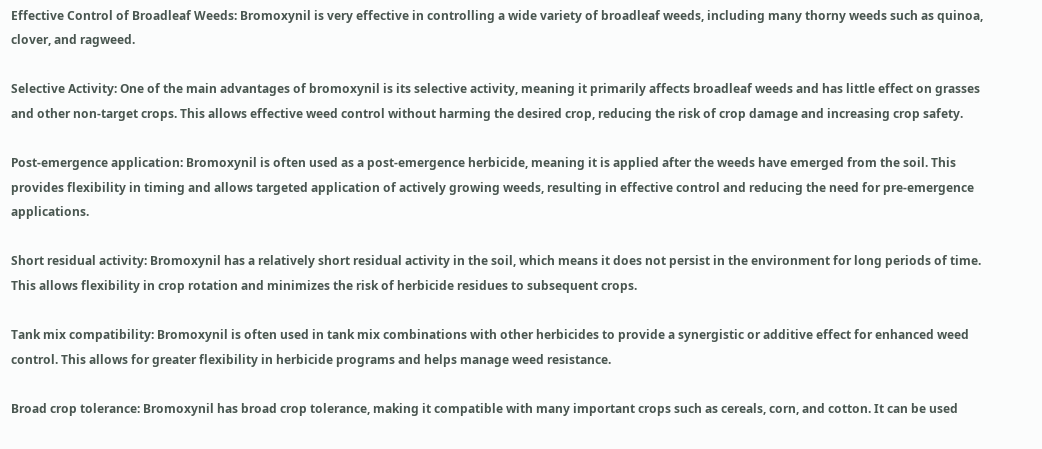Effective Control of Broadleaf Weeds: Bromoxynil is very effective in controlling a wide variety of broadleaf weeds, including many thorny weeds such as quinoa, clover, and ragweed.

Selective Activity: One of the main advantages of bromoxynil is its selective activity, meaning it primarily affects broadleaf weeds and has little effect on grasses and other non-target crops. This allows effective weed control without harming the desired crop, reducing the risk of crop damage and increasing crop safety.

Post-emergence application: Bromoxynil is often used as a post-emergence herbicide, meaning it is applied after the weeds have emerged from the soil. This provides flexibility in timing and allows targeted application of actively growing weeds, resulting in effective control and reducing the need for pre-emergence applications.

Short residual activity: Bromoxynil has a relatively short residual activity in the soil, which means it does not persist in the environment for long periods of time. This allows flexibility in crop rotation and minimizes the risk of herbicide residues to subsequent crops.

Tank mix compatibility: Bromoxynil is often used in tank mix combinations with other herbicides to provide a synergistic or additive effect for enhanced weed control. This allows for greater flexibility in herbicide programs and helps manage weed resistance.

Broad crop tolerance: Bromoxynil has broad crop tolerance, making it compatible with many important crops such as cereals, corn, and cotton. It can be used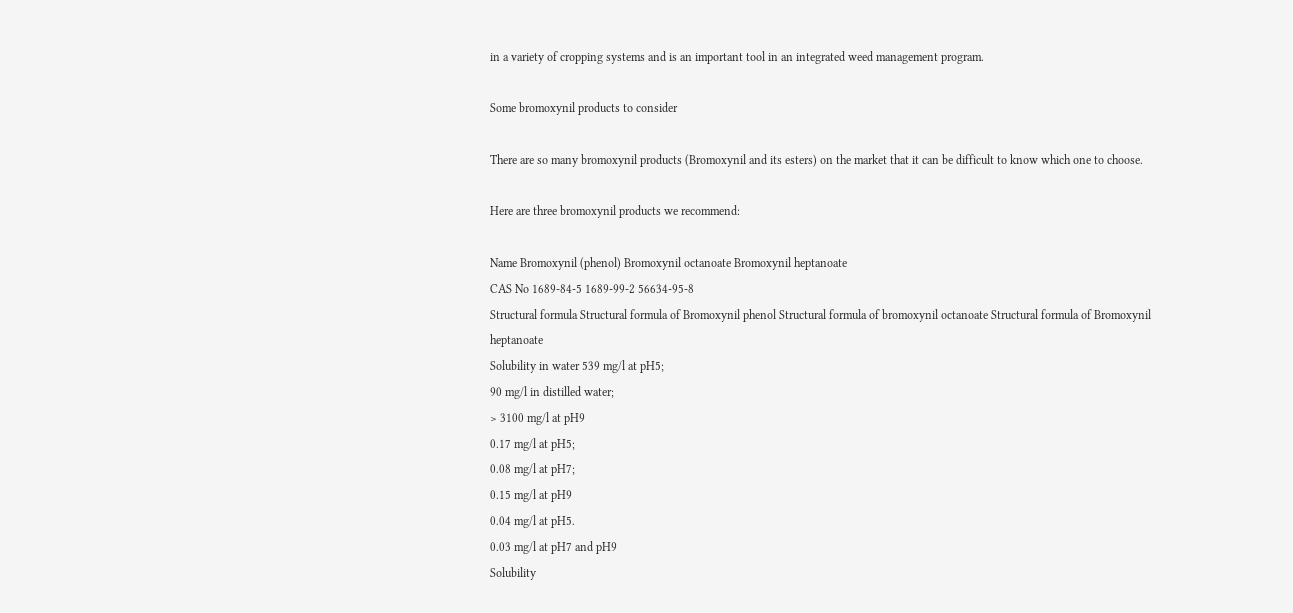in a variety of cropping systems and is an important tool in an integrated weed management program.

Some bromoxynil products to consider

There are so many bromoxynil products (Bromoxynil and its esters) on the market that it can be difficult to know which one to choose.

Here are three bromoxynil products we recommend:

Name Bromoxynil (phenol) Bromoxynil octanoate Bromoxynil heptanoate
CAS No 1689-84-5 1689-99-2 56634-95-8
Structural formula Structural formula of Bromoxynil phenol Structural formula of bromoxynil octanoate Structural formula of Bromoxynil heptanoate
Solubility in water 539 mg/l at pH5;
90 mg/l in distilled water;
> 3100 mg/l at pH9
0.17 mg/l at pH5;
0.08 mg/l at pH7;
0.15 mg/l at pH9
0.04 mg/l at pH5.
0.03 mg/l at pH7 and pH9
Solubility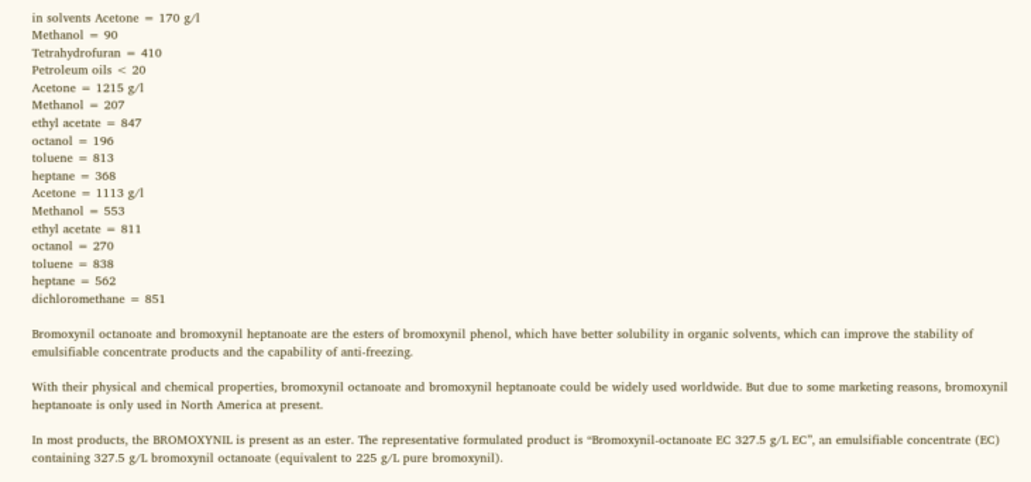in solvents Acetone = 170 g/l
Methanol = 90
Tetrahydrofuran = 410
Petroleum oils < 20
Acetone = 1215 g/l
Methanol = 207
ethyl acetate = 847
octanol = 196
toluene = 813
heptane = 368
Acetone = 1113 g/l
Methanol = 553
ethyl acetate = 811
octanol = 270
toluene = 838
heptane = 562
dichloromethane = 851

Bromoxynil octanoate and bromoxynil heptanoate are the esters of bromoxynil phenol, which have better solubility in organic solvents, which can improve the stability of emulsifiable concentrate products and the capability of anti-freezing.

With their physical and chemical properties, bromoxynil octanoate and bromoxynil heptanoate could be widely used worldwide. But due to some marketing reasons, bromoxynil heptanoate is only used in North America at present.

In most products, the BROMOXYNIL is present as an ester. The representative formulated product is “Bromoxynil-octanoate EC 327.5 g/L EC”, an emulsifiable concentrate (EC) containing 327.5 g/L bromoxynil octanoate (equivalent to 225 g/L pure bromoxynil).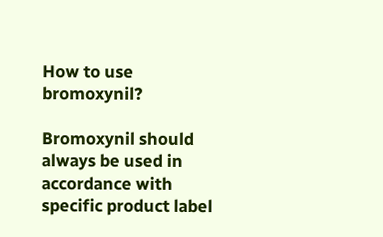How to use bromoxynil?

Bromoxynil should always be used in accordance with specific product label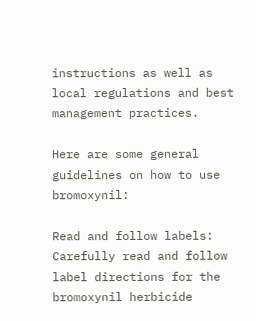instructions as well as local regulations and best management practices.

Here are some general guidelines on how to use bromoxynil:

Read and follow labels: Carefully read and follow label directions for the bromoxynil herbicide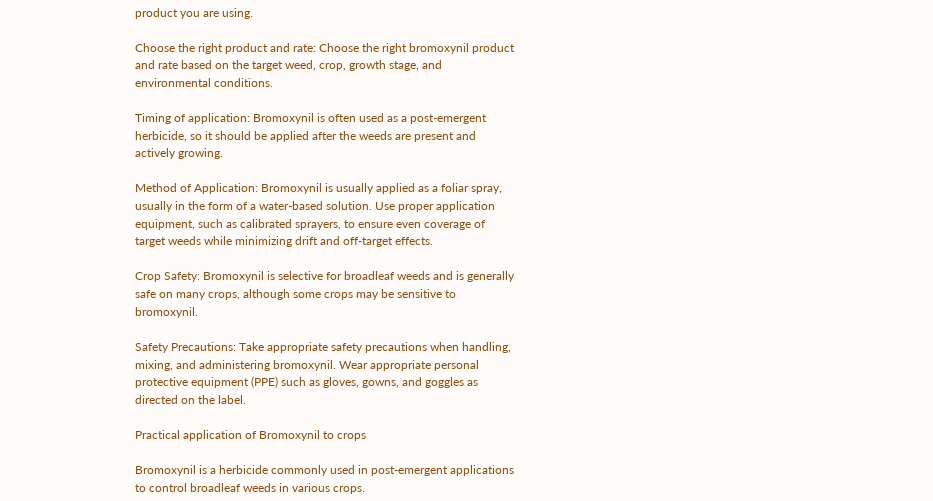product you are using.

Choose the right product and rate: Choose the right bromoxynil product and rate based on the target weed, crop, growth stage, and environmental conditions.

Timing of application: Bromoxynil is often used as a post-emergent herbicide, so it should be applied after the weeds are present and actively growing.

Method of Application: Bromoxynil is usually applied as a foliar spray, usually in the form of a water-based solution. Use proper application equipment, such as calibrated sprayers, to ensure even coverage of target weeds while minimizing drift and off-target effects.

Crop Safety: Bromoxynil is selective for broadleaf weeds and is generally safe on many crops, although some crops may be sensitive to bromoxynil.

Safety Precautions: Take appropriate safety precautions when handling, mixing, and administering bromoxynil. Wear appropriate personal protective equipment (PPE) such as gloves, gowns, and goggles as directed on the label.

Practical application of Bromoxynil to crops

Bromoxynil is a herbicide commonly used in post-emergent applications to control broadleaf weeds in various crops.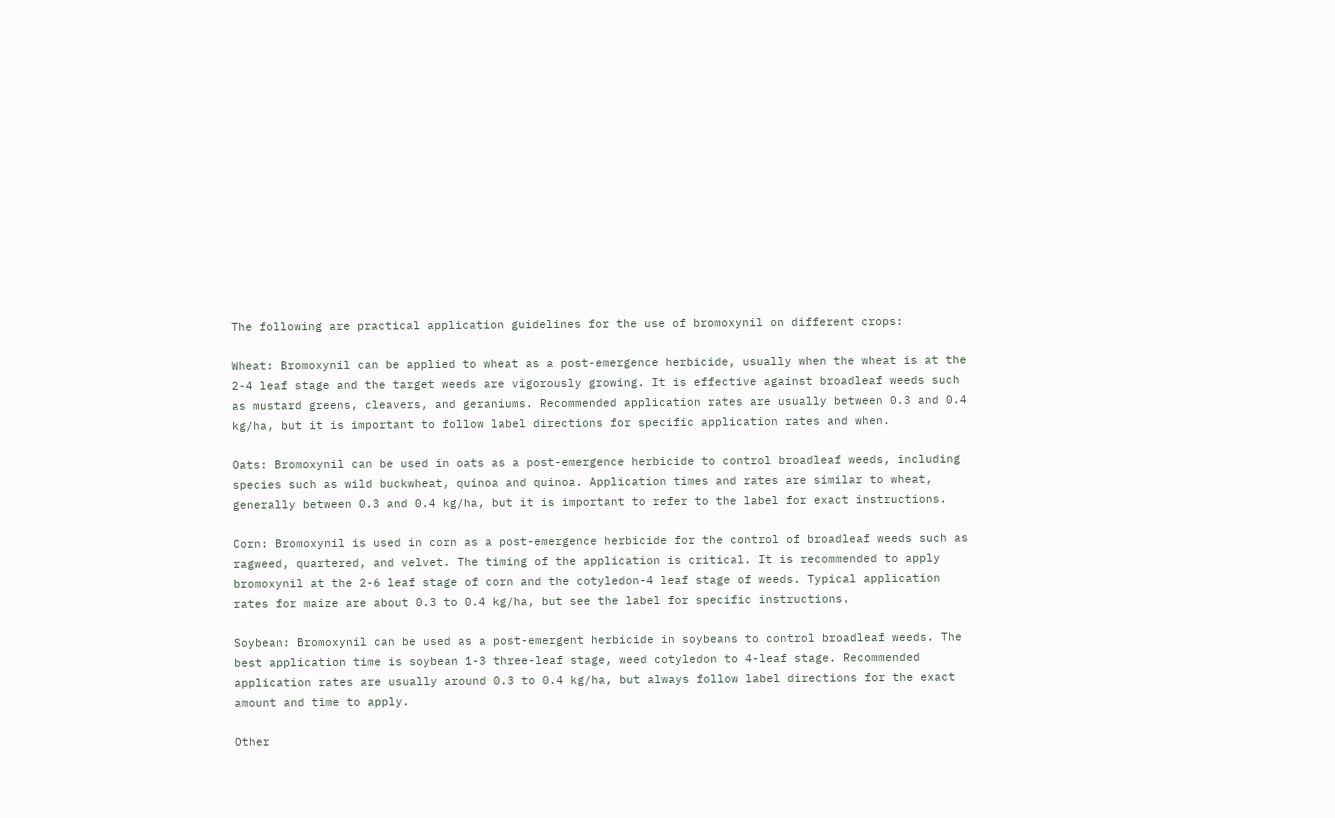The following are practical application guidelines for the use of bromoxynil on different crops:

Wheat: Bromoxynil can be applied to wheat as a post-emergence herbicide, usually when the wheat is at the 2-4 leaf stage and the target weeds are vigorously growing. It is effective against broadleaf weeds such as mustard greens, cleavers, and geraniums. Recommended application rates are usually between 0.3 and 0.4 kg/ha, but it is important to follow label directions for specific application rates and when.

Oats: Bromoxynil can be used in oats as a post-emergence herbicide to control broadleaf weeds, including species such as wild buckwheat, quinoa and quinoa. Application times and rates are similar to wheat, generally between 0.3 and 0.4 kg/ha, but it is important to refer to the label for exact instructions.

Corn: Bromoxynil is used in corn as a post-emergence herbicide for the control of broadleaf weeds such as ragweed, quartered, and velvet. The timing of the application is critical. It is recommended to apply bromoxynil at the 2-6 leaf stage of corn and the cotyledon-4 leaf stage of weeds. Typical application rates for maize are about 0.3 to 0.4 kg/ha, but see the label for specific instructions.

Soybean: Bromoxynil can be used as a post-emergent herbicide in soybeans to control broadleaf weeds. The best application time is soybean 1-3 three-leaf stage, weed cotyledon to 4-leaf stage. Recommended application rates are usually around 0.3 to 0.4 kg/ha, but always follow label directions for the exact amount and time to apply.

Other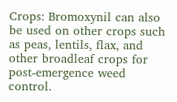Crops: Bromoxynil can also be used on other crops such as peas, lentils, flax, and other broadleaf crops for post-emergence weed control.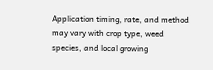Application timing, rate, and method may vary with crop type, weed species, and local growing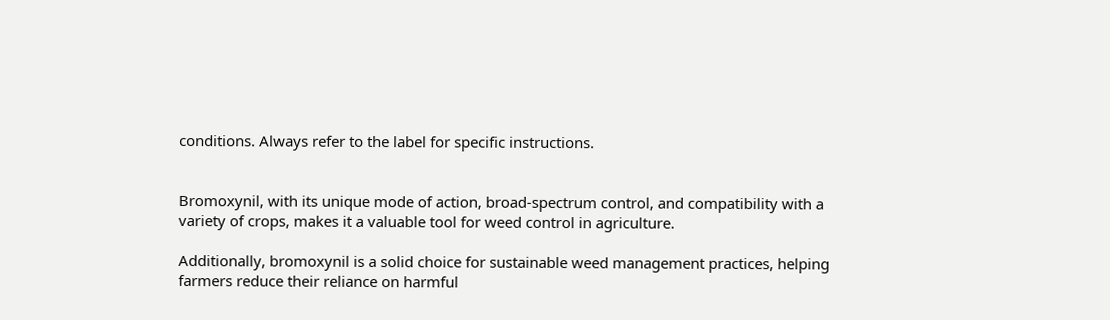conditions. Always refer to the label for specific instructions.


Bromoxynil, with its unique mode of action, broad-spectrum control, and compatibility with a variety of crops, makes it a valuable tool for weed control in agriculture.

Additionally, bromoxynil is a solid choice for sustainable weed management practices, helping farmers reduce their reliance on harmful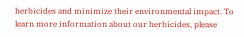herbicides and minimize their environmental impact. To learn more information about our herbicides, please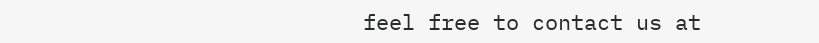feel free to contact us at